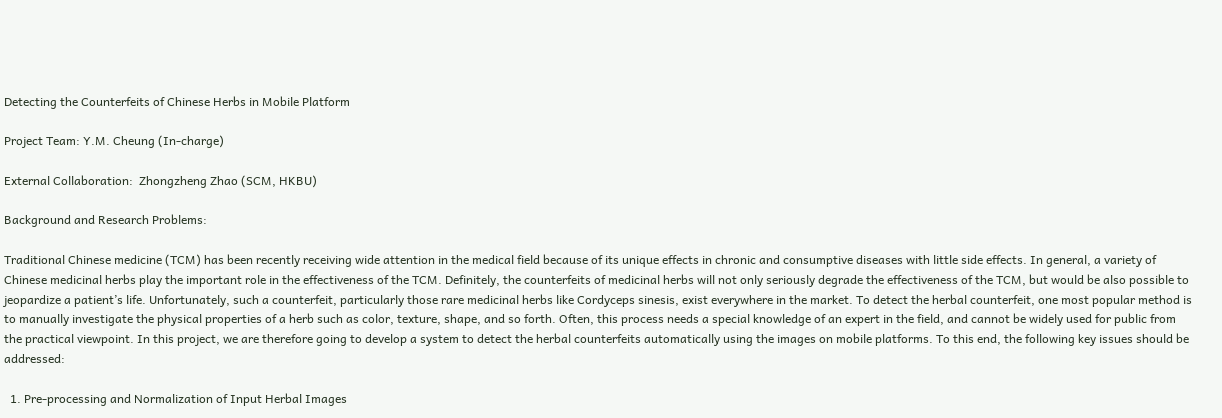Detecting the Counterfeits of Chinese Herbs in Mobile Platform

Project Team: Y.M. Cheung (In-charge)

External Collaboration:  Zhongzheng Zhao (SCM, HKBU)

Background and Research Problems:

Traditional Chinese medicine (TCM) has been recently receiving wide attention in the medical field because of its unique effects in chronic and consumptive diseases with little side effects. In general, a variety of Chinese medicinal herbs play the important role in the effectiveness of the TCM. Definitely, the counterfeits of medicinal herbs will not only seriously degrade the effectiveness of the TCM, but would be also possible to jeopardize a patient’s life. Unfortunately, such a counterfeit, particularly those rare medicinal herbs like Cordyceps sinesis, exist everywhere in the market. To detect the herbal counterfeit, one most popular method is to manually investigate the physical properties of a herb such as color, texture, shape, and so forth. Often, this process needs a special knowledge of an expert in the field, and cannot be widely used for public from the practical viewpoint. In this project, we are therefore going to develop a system to detect the herbal counterfeits automatically using the images on mobile platforms. To this end, the following key issues should be addressed:

  1. Pre-processing and Normalization of Input Herbal Images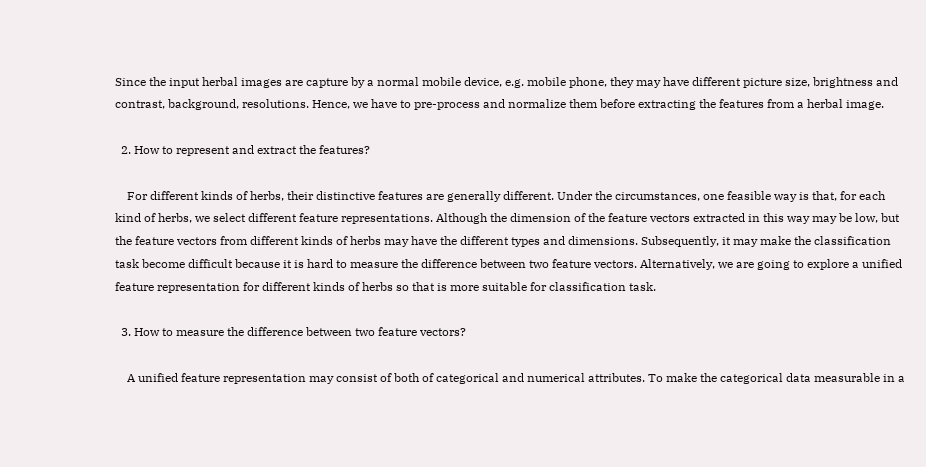Since the input herbal images are capture by a normal mobile device, e.g. mobile phone, they may have different picture size, brightness and contrast, background, resolutions. Hence, we have to pre-process and normalize them before extracting the features from a herbal image.

  2. How to represent and extract the features?

    For different kinds of herbs, their distinctive features are generally different. Under the circumstances, one feasible way is that, for each kind of herbs, we select different feature representations. Although the dimension of the feature vectors extracted in this way may be low, but the feature vectors from different kinds of herbs may have the different types and dimensions. Subsequently, it may make the classification task become difficult because it is hard to measure the difference between two feature vectors. Alternatively, we are going to explore a unified feature representation for different kinds of herbs so that is more suitable for classification task.

  3. How to measure the difference between two feature vectors?

    A unified feature representation may consist of both of categorical and numerical attributes. To make the categorical data measurable in a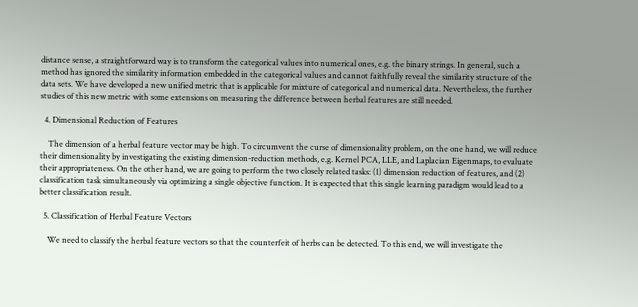distance sense, a straightforward way is to transform the categorical values into numerical ones, e.g. the binary strings. In general, such a method has ignored the similarity information embedded in the categorical values and cannot faithfully reveal the similarity structure of the data sets. We have developed a new unified metric that is applicable for mixture of categorical and numerical data. Nevertheless, the further studies of this new metric with some extensions on measuring the difference between herbal features are still needed.

  4. Dimensional Reduction of Features

    The dimension of a herbal feature vector may be high. To circumvent the curse of dimensionality problem, on the one hand, we will reduce their dimensionality by investigating the existing dimension-reduction methods, e.g. Kernel PCA, LLE, and Laplacian Eigenmaps, to evaluate their appropriateness. On the other hand, we are going to perform the two closely related tasks: (1) dimension reduction of features, and (2) classification task simultaneously via optimizing a single objective function. It is expected that this single learning paradigm would lead to a better classification result.

  5. Classification of Herbal Feature Vectors

    We need to classify the herbal feature vectors so that the counterfeit of herbs can be detected. To this end, we will investigate the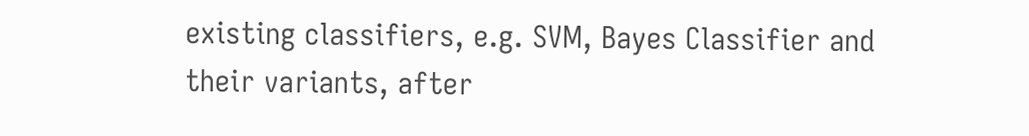existing classifiers, e.g. SVM, Bayes Classifier and their variants, after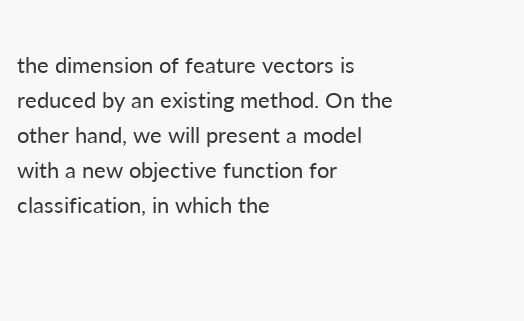the dimension of feature vectors is reduced by an existing method. On the other hand, we will present a model with a new objective function for classification, in which the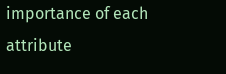importance of each attribute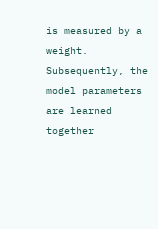is measured by a weight. Subsequently, the model parameters are learned together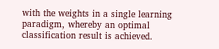with the weights in a single learning paradigm, whereby an optimal classification result is achieved.